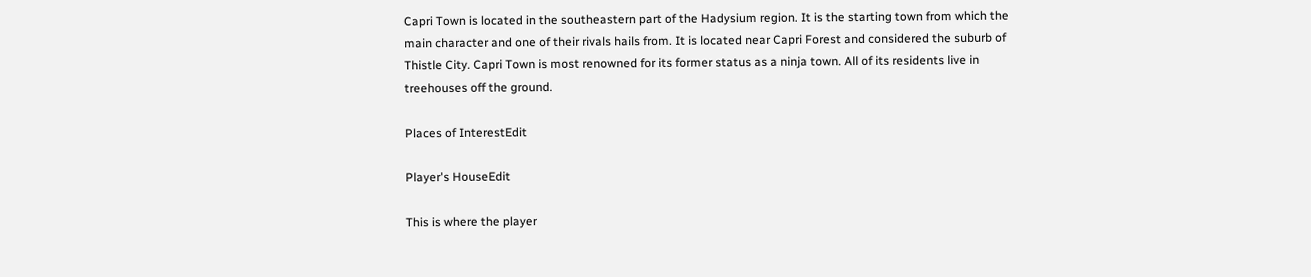Capri Town is located in the southeastern part of the Hadysium region. It is the starting town from which the main character and one of their rivals hails from. It is located near Capri Forest and considered the suburb of Thistle City. Capri Town is most renowned for its former status as a ninja town. All of its residents live in treehouses off the ground.

Places of InterestEdit

Player's HouseEdit

This is where the player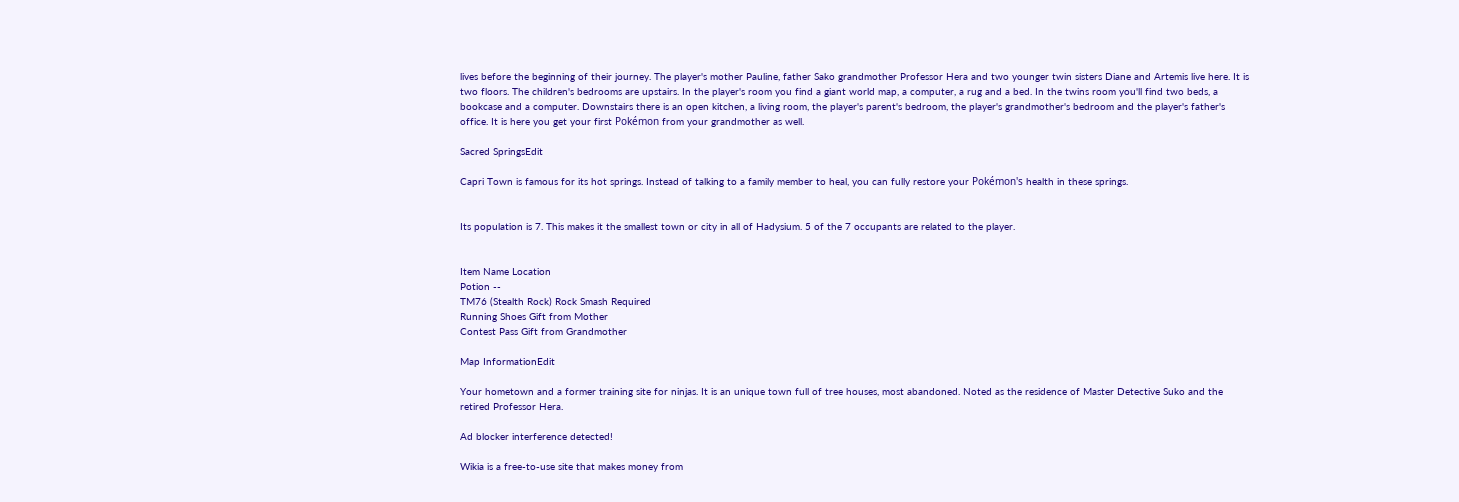lives before the beginning of their journey. The player's mother Pauline, father Sako grandmother Professor Hera and two younger twin sisters Diane and Artemis live here. It is two floors. The children's bedrooms are upstairs. In the player's room you find a giant world map, a computer, a rug and a bed. In the twins room you'll find two beds, a bookcase and a computer. Downstairs there is an open kitchen, a living room, the player's parent's bedroom, the player's grandmother's bedroom and the player's father's office. It is here you get your first Pokémon from your grandmother as well.

Sacred SpringsEdit

Capri Town is famous for its hot springs. Instead of talking to a family member to heal, you can fully restore your Pokémon's health in these springs.


Its population is 7. This makes it the smallest town or city in all of Hadysium. 5 of the 7 occupants are related to the player.


Item Name Location
Potion --
TM76 (Stealth Rock) Rock Smash Required
Running Shoes Gift from Mother
Contest Pass Gift from Grandmother

Map InformationEdit

Your hometown and a former training site for ninjas. It is an unique town full of tree houses, most abandoned. Noted as the residence of Master Detective Suko and the retired Professor Hera.

Ad blocker interference detected!

Wikia is a free-to-use site that makes money from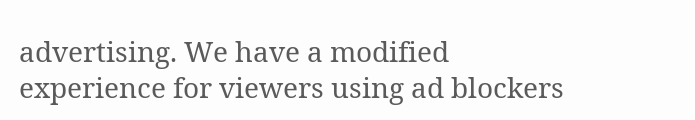advertising. We have a modified experience for viewers using ad blockers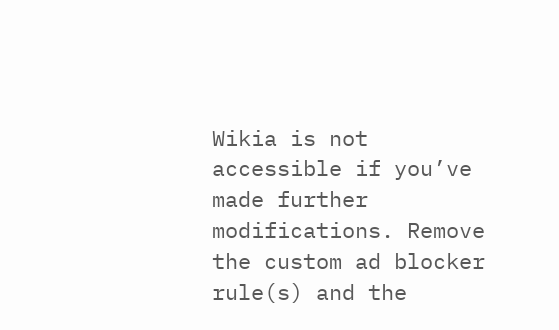Wikia is not accessible if you’ve made further modifications. Remove the custom ad blocker rule(s) and the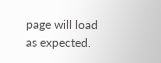page will load as expected.